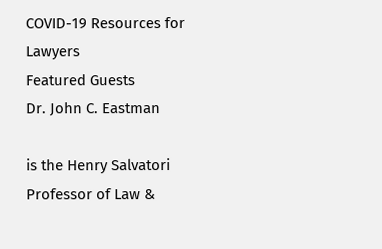COVID-19 Resources for Lawyers
Featured Guests
Dr. John C. Eastman

is the Henry Salvatori Professor of Law &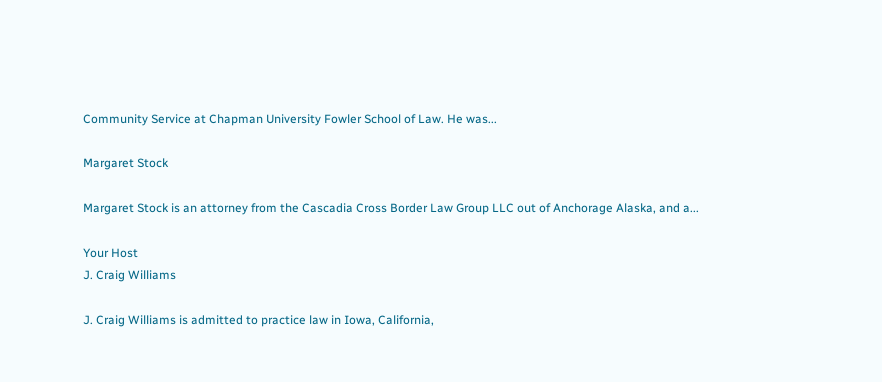Community Service at Chapman University Fowler School of Law. He was...

Margaret Stock

Margaret Stock is an attorney from the Cascadia Cross Border Law Group LLC out of Anchorage Alaska, and a...

Your Host
J. Craig Williams

J. Craig Williams is admitted to practice law in Iowa, California,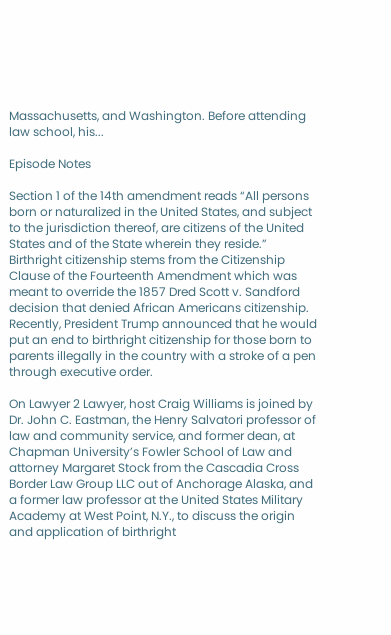Massachusetts, and Washington. Before attending law school, his...

Episode Notes

Section 1 of the 14th amendment reads “All persons born or naturalized in the United States, and subject to the jurisdiction thereof, are citizens of the United States and of the State wherein they reside.” Birthright citizenship stems from the Citizenship Clause of the Fourteenth Amendment which was meant to override the 1857 Dred Scott v. Sandford decision that denied African Americans citizenship. Recently, President Trump announced that he would put an end to birthright citizenship for those born to parents illegally in the country with a stroke of a pen through executive order.

On Lawyer 2 Lawyer, host Craig Williams is joined by Dr. John C. Eastman, the Henry Salvatori professor of law and community service, and former dean, at Chapman University’s Fowler School of Law and attorney Margaret Stock from the Cascadia Cross Border Law Group LLC out of Anchorage Alaska, and a former law professor at the United States Military Academy at West Point, N.Y., to discuss the origin and application of birthright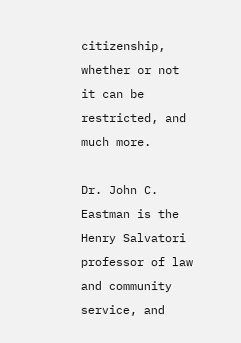citizenship, whether or not it can be restricted, and much more.

Dr. John C. Eastman is the Henry Salvatori professor of law and community service, and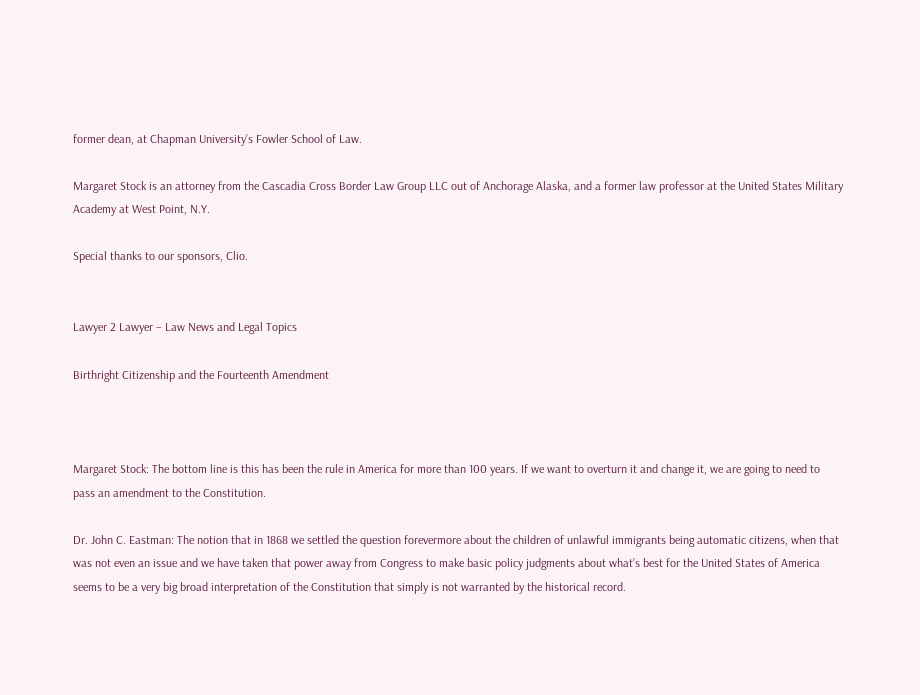former dean, at Chapman University’s Fowler School of Law.

Margaret Stock is an attorney from the Cascadia Cross Border Law Group LLC out of Anchorage Alaska, and a former law professor at the United States Military Academy at West Point, N.Y.

Special thanks to our sponsors, Clio.


Lawyer 2 Lawyer – Law News and Legal Topics

Birthright Citizenship and the Fourteenth Amendment



Margaret Stock: The bottom line is this has been the rule in America for more than 100 years. If we want to overturn it and change it, we are going to need to pass an amendment to the Constitution.

Dr. John C. Eastman: The notion that in 1868 we settled the question forevermore about the children of unlawful immigrants being automatic citizens, when that was not even an issue and we have taken that power away from Congress to make basic policy judgments about what’s best for the United States of America seems to be a very big broad interpretation of the Constitution that simply is not warranted by the historical record.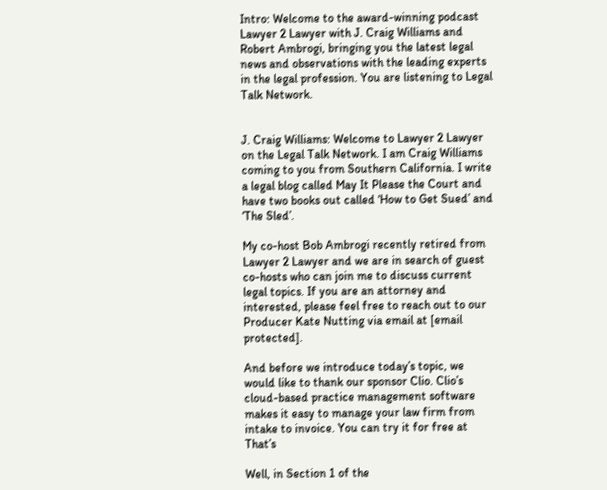Intro: Welcome to the award-winning podcast Lawyer 2 Lawyer with J. Craig Williams and Robert Ambrogi, bringing you the latest legal news and observations with the leading experts in the legal profession. You are listening to Legal Talk Network.


J. Craig Williams: Welcome to Lawyer 2 Lawyer on the Legal Talk Network. I am Craig Williams coming to you from Southern California. I write a legal blog called May It Please the Court and have two books out called ‘How to Get Sued’ and ‘The Sled’.

My co-host Bob Ambrogi recently retired from Lawyer 2 Lawyer and we are in search of guest co-hosts who can join me to discuss current legal topics. If you are an attorney and interested, please feel free to reach out to our Producer Kate Nutting via email at [email protected].

And before we introduce today’s topic, we would like to thank our sponsor Clio. Clio’s cloud-based practice management software makes it easy to manage your law firm from intake to invoice. You can try it for free at That’s

Well, in Section 1 of the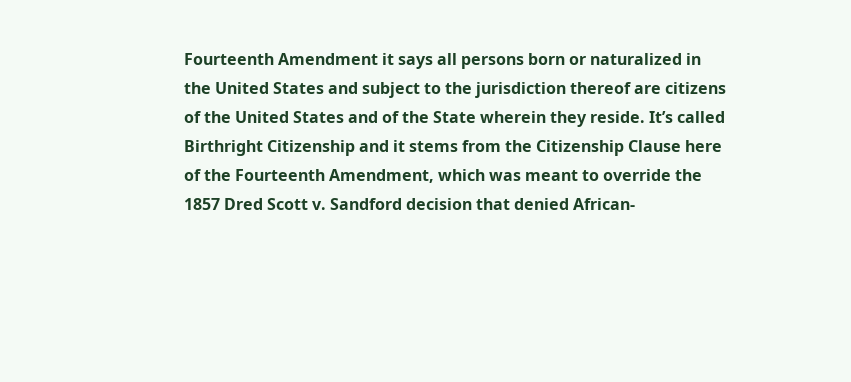Fourteenth Amendment it says all persons born or naturalized in the United States and subject to the jurisdiction thereof are citizens of the United States and of the State wherein they reside. It’s called Birthright Citizenship and it stems from the Citizenship Clause here of the Fourteenth Amendment, which was meant to override the 1857 Dred Scott v. Sandford decision that denied African-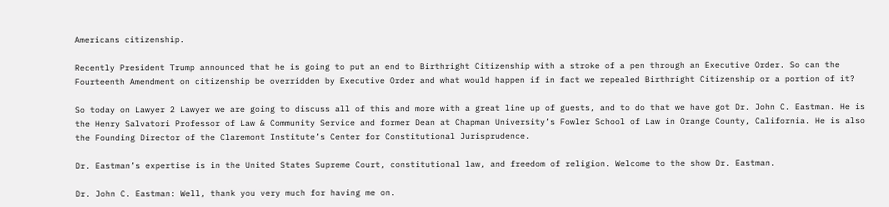Americans citizenship.

Recently President Trump announced that he is going to put an end to Birthright Citizenship with a stroke of a pen through an Executive Order. So can the Fourteenth Amendment on citizenship be overridden by Executive Order and what would happen if in fact we repealed Birthright Citizenship or a portion of it?

So today on Lawyer 2 Lawyer we are going to discuss all of this and more with a great line up of guests, and to do that we have got Dr. John C. Eastman. He is the Henry Salvatori Professor of Law & Community Service and former Dean at Chapman University’s Fowler School of Law in Orange County, California. He is also the Founding Director of the Claremont Institute’s Center for Constitutional Jurisprudence.

Dr. Eastman’s expertise is in the United States Supreme Court, constitutional law, and freedom of religion. Welcome to the show Dr. Eastman.

Dr. John C. Eastman: Well, thank you very much for having me on.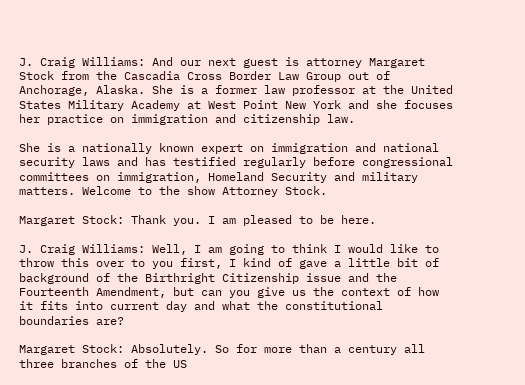J. Craig Williams: And our next guest is attorney Margaret Stock from the Cascadia Cross Border Law Group out of Anchorage, Alaska. She is a former law professor at the United States Military Academy at West Point New York and she focuses her practice on immigration and citizenship law.

She is a nationally known expert on immigration and national security laws and has testified regularly before congressional committees on immigration, Homeland Security and military matters. Welcome to the show Attorney Stock.

Margaret Stock: Thank you. I am pleased to be here.

J. Craig Williams: Well, I am going to think I would like to throw this over to you first, I kind of gave a little bit of background of the Birthright Citizenship issue and the Fourteenth Amendment, but can you give us the context of how it fits into current day and what the constitutional boundaries are?

Margaret Stock: Absolutely. So for more than a century all three branches of the US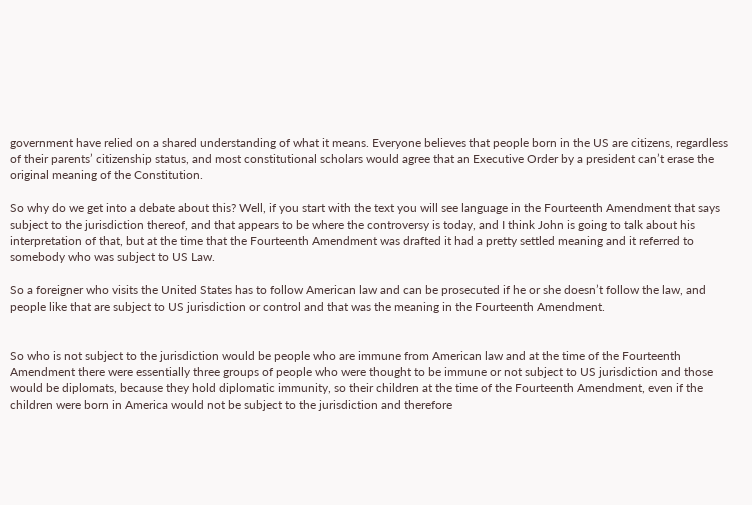government have relied on a shared understanding of what it means. Everyone believes that people born in the US are citizens, regardless of their parents’ citizenship status, and most constitutional scholars would agree that an Executive Order by a president can’t erase the original meaning of the Constitution.

So why do we get into a debate about this? Well, if you start with the text you will see language in the Fourteenth Amendment that says subject to the jurisdiction thereof, and that appears to be where the controversy is today, and I think John is going to talk about his interpretation of that, but at the time that the Fourteenth Amendment was drafted it had a pretty settled meaning and it referred to somebody who was subject to US Law.

So a foreigner who visits the United States has to follow American law and can be prosecuted if he or she doesn’t follow the law, and people like that are subject to US jurisdiction or control and that was the meaning in the Fourteenth Amendment.


So who is not subject to the jurisdiction would be people who are immune from American law and at the time of the Fourteenth Amendment there were essentially three groups of people who were thought to be immune or not subject to US jurisdiction and those would be diplomats, because they hold diplomatic immunity, so their children at the time of the Fourteenth Amendment, even if the children were born in America would not be subject to the jurisdiction and therefore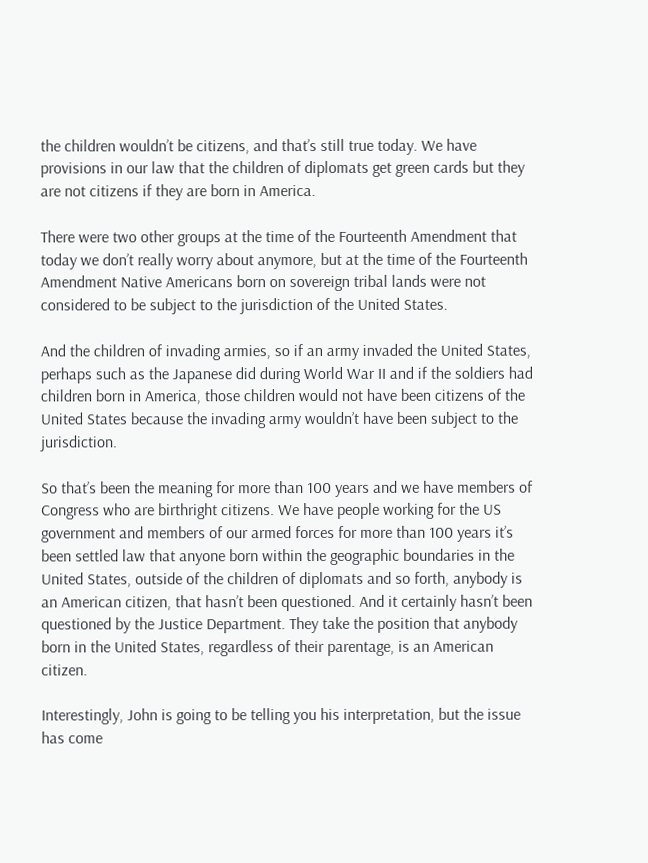the children wouldn’t be citizens, and that’s still true today. We have provisions in our law that the children of diplomats get green cards but they are not citizens if they are born in America.

There were two other groups at the time of the Fourteenth Amendment that today we don’t really worry about anymore, but at the time of the Fourteenth Amendment Native Americans born on sovereign tribal lands were not considered to be subject to the jurisdiction of the United States.

And the children of invading armies, so if an army invaded the United States, perhaps such as the Japanese did during World War II and if the soldiers had children born in America, those children would not have been citizens of the United States because the invading army wouldn’t have been subject to the jurisdiction.

So that’s been the meaning for more than 100 years and we have members of Congress who are birthright citizens. We have people working for the US government and members of our armed forces for more than 100 years it’s been settled law that anyone born within the geographic boundaries in the United States, outside of the children of diplomats and so forth, anybody is an American citizen, that hasn’t been questioned. And it certainly hasn’t been questioned by the Justice Department. They take the position that anybody born in the United States, regardless of their parentage, is an American citizen.

Interestingly, John is going to be telling you his interpretation, but the issue has come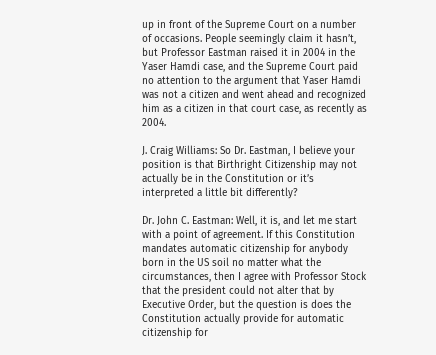up in front of the Supreme Court on a number of occasions. People seemingly claim it hasn’t, but Professor Eastman raised it in 2004 in the Yaser Hamdi case, and the Supreme Court paid no attention to the argument that Yaser Hamdi was not a citizen and went ahead and recognized him as a citizen in that court case, as recently as 2004.

J. Craig Williams: So Dr. Eastman, I believe your position is that Birthright Citizenship may not actually be in the Constitution or it’s interpreted a little bit differently?

Dr. John C. Eastman: Well, it is, and let me start with a point of agreement. If this Constitution mandates automatic citizenship for anybody born in the US soil no matter what the circumstances, then I agree with Professor Stock that the president could not alter that by Executive Order, but the question is does the Constitution actually provide for automatic citizenship for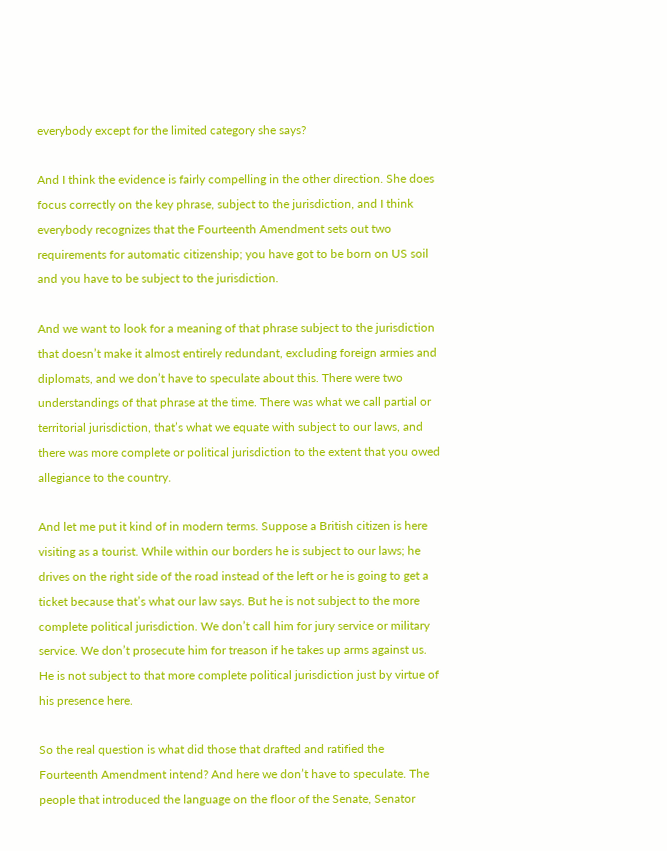everybody except for the limited category she says?

And I think the evidence is fairly compelling in the other direction. She does focus correctly on the key phrase, subject to the jurisdiction, and I think everybody recognizes that the Fourteenth Amendment sets out two requirements for automatic citizenship; you have got to be born on US soil and you have to be subject to the jurisdiction.

And we want to look for a meaning of that phrase subject to the jurisdiction that doesn’t make it almost entirely redundant, excluding foreign armies and diplomats, and we don’t have to speculate about this. There were two understandings of that phrase at the time. There was what we call partial or territorial jurisdiction, that’s what we equate with subject to our laws, and there was more complete or political jurisdiction to the extent that you owed allegiance to the country.

And let me put it kind of in modern terms. Suppose a British citizen is here visiting as a tourist. While within our borders he is subject to our laws; he drives on the right side of the road instead of the left or he is going to get a ticket because that’s what our law says. But he is not subject to the more complete political jurisdiction. We don’t call him for jury service or military service. We don’t prosecute him for treason if he takes up arms against us. He is not subject to that more complete political jurisdiction just by virtue of his presence here.

So the real question is what did those that drafted and ratified the Fourteenth Amendment intend? And here we don’t have to speculate. The people that introduced the language on the floor of the Senate, Senator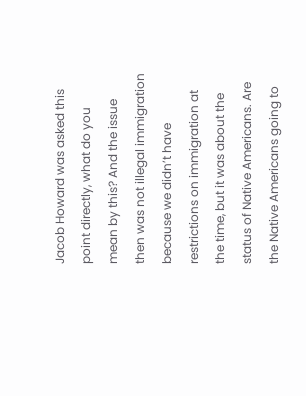Jacob Howard was asked this point directly, what do you mean by this? And the issue then was not illegal immigration because we didn’t have restrictions on immigration at the time, but it was about the status of Native Americans. Are the Native Americans going to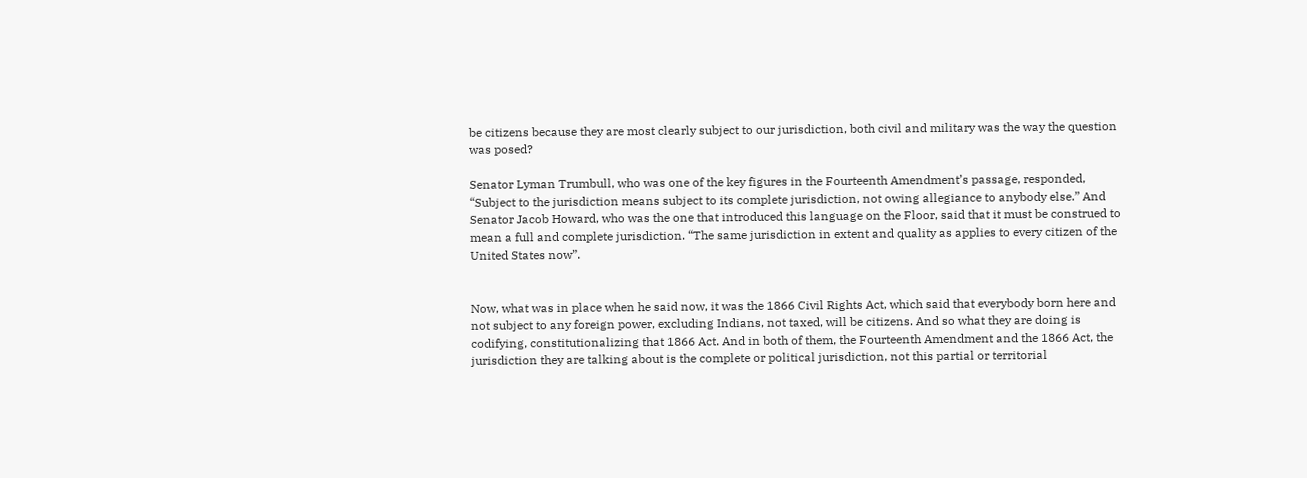be citizens because they are most clearly subject to our jurisdiction, both civil and military was the way the question was posed?

Senator Lyman Trumbull, who was one of the key figures in the Fourteenth Amendment’s passage, responded, “Subject to the jurisdiction means subject to its complete jurisdiction, not owing allegiance to anybody else.” And Senator Jacob Howard, who was the one that introduced this language on the Floor, said that it must be construed to mean a full and complete jurisdiction. “The same jurisdiction in extent and quality as applies to every citizen of the United States now”.


Now, what was in place when he said now, it was the 1866 Civil Rights Act, which said that everybody born here and not subject to any foreign power, excluding Indians, not taxed, will be citizens. And so what they are doing is codifying, constitutionalizing that 1866 Act. And in both of them, the Fourteenth Amendment and the 1866 Act, the jurisdiction they are talking about is the complete or political jurisdiction, not this partial or territorial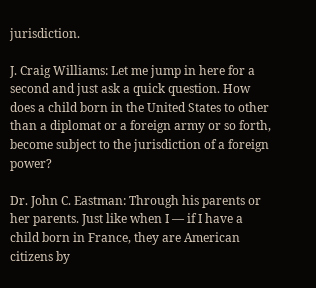jurisdiction.

J. Craig Williams: Let me jump in here for a second and just ask a quick question. How does a child born in the United States to other than a diplomat or a foreign army or so forth, become subject to the jurisdiction of a foreign power?

Dr. John C. Eastman: Through his parents or her parents. Just like when I — if I have a child born in France, they are American citizens by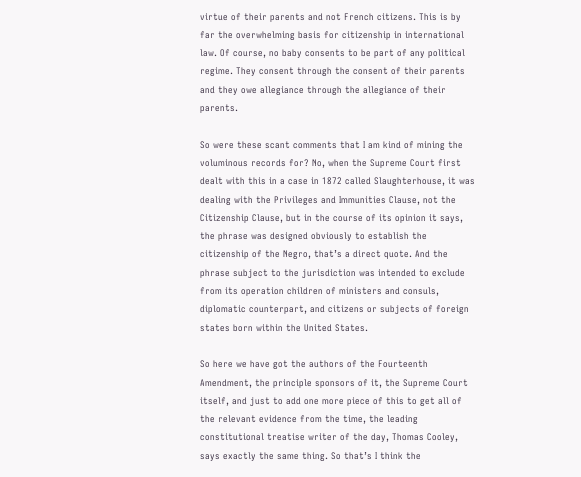virtue of their parents and not French citizens. This is by far the overwhelming basis for citizenship in international law. Of course, no baby consents to be part of any political regime. They consent through the consent of their parents and they owe allegiance through the allegiance of their parents.

So were these scant comments that I am kind of mining the voluminous records for? No, when the Supreme Court first dealt with this in a case in 1872 called Slaughterhouse, it was dealing with the Privileges and Immunities Clause, not the Citizenship Clause, but in the course of its opinion it says, the phrase was designed obviously to establish the citizenship of the Negro, that’s a direct quote. And the phrase subject to the jurisdiction was intended to exclude from its operation children of ministers and consuls, diplomatic counterpart, and citizens or subjects of foreign states born within the United States.

So here we have got the authors of the Fourteenth Amendment, the principle sponsors of it, the Supreme Court itself, and just to add one more piece of this to get all of the relevant evidence from the time, the leading constitutional treatise writer of the day, Thomas Cooley, says exactly the same thing. So that’s I think the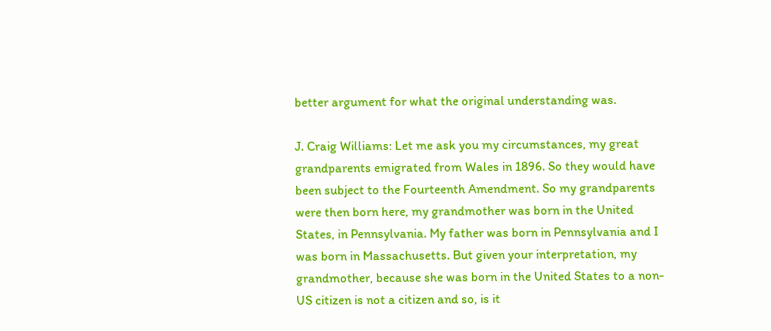better argument for what the original understanding was.

J. Craig Williams: Let me ask you my circumstances, my great grandparents emigrated from Wales in 1896. So they would have been subject to the Fourteenth Amendment. So my grandparents were then born here, my grandmother was born in the United States, in Pennsylvania. My father was born in Pennsylvania and I was born in Massachusetts. But given your interpretation, my grandmother, because she was born in the United States to a non-US citizen is not a citizen and so, is it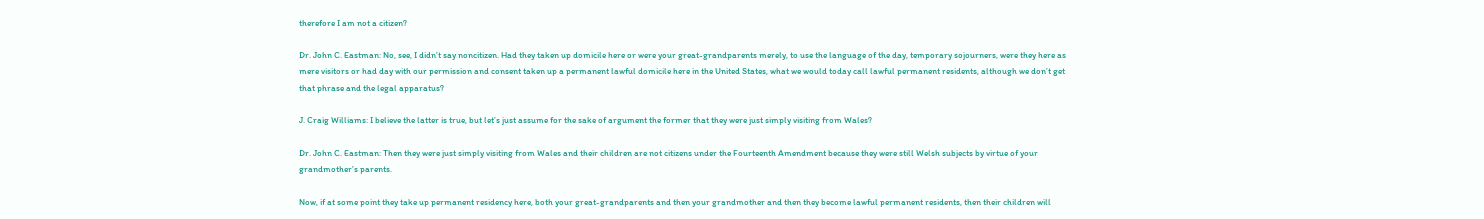therefore I am not a citizen?

Dr. John C. Eastman: No, see, I didn’t say noncitizen. Had they taken up domicile here or were your great-grandparents merely, to use the language of the day, temporary sojourners, were they here as mere visitors or had day with our permission and consent taken up a permanent lawful domicile here in the United States, what we would today call lawful permanent residents, although we don’t get that phrase and the legal apparatus?

J. Craig Williams: I believe the latter is true, but let’s just assume for the sake of argument the former that they were just simply visiting from Wales?

Dr. John C. Eastman: Then they were just simply visiting from Wales and their children are not citizens under the Fourteenth Amendment because they were still Welsh subjects by virtue of your grandmother’s parents.

Now, if at some point they take up permanent residency here, both your great-grandparents and then your grandmother and then they become lawful permanent residents, then their children will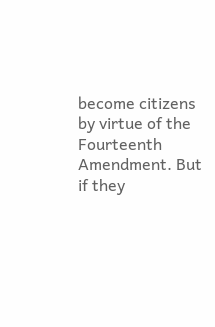become citizens by virtue of the Fourteenth Amendment. But if they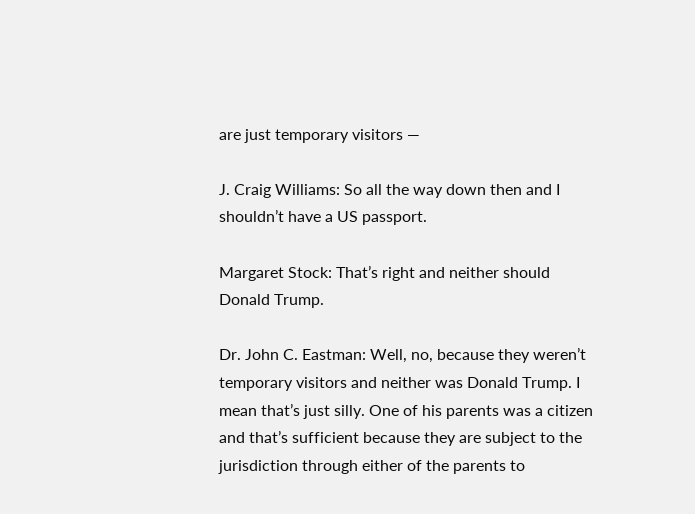are just temporary visitors —

J. Craig Williams: So all the way down then and I shouldn’t have a US passport.

Margaret Stock: That’s right and neither should Donald Trump.

Dr. John C. Eastman: Well, no, because they weren’t temporary visitors and neither was Donald Trump. I mean that’s just silly. One of his parents was a citizen and that’s sufficient because they are subject to the jurisdiction through either of the parents to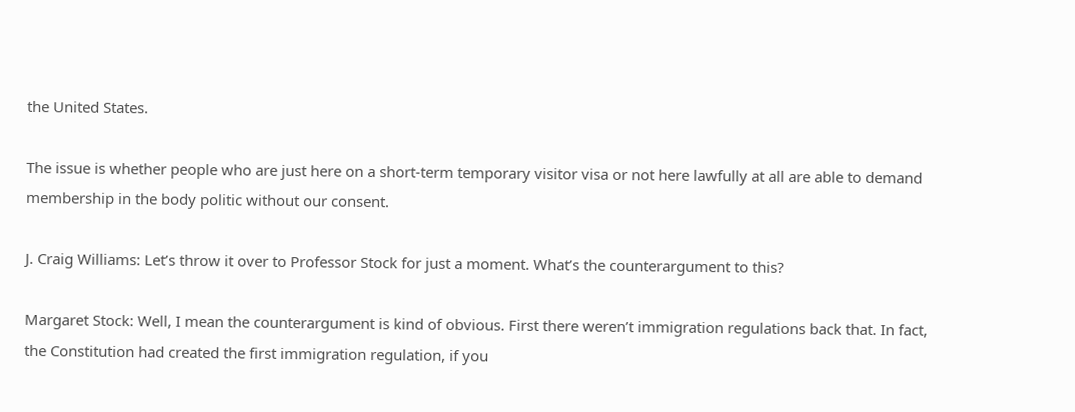the United States.

The issue is whether people who are just here on a short-term temporary visitor visa or not here lawfully at all are able to demand membership in the body politic without our consent.

J. Craig Williams: Let’s throw it over to Professor Stock for just a moment. What’s the counterargument to this?

Margaret Stock: Well, I mean the counterargument is kind of obvious. First there weren’t immigration regulations back that. In fact, the Constitution had created the first immigration regulation, if you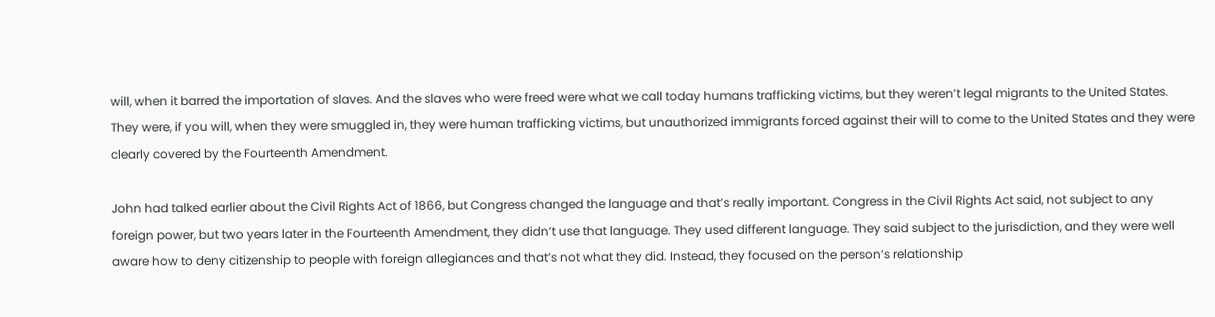will, when it barred the importation of slaves. And the slaves who were freed were what we call today humans trafficking victims, but they weren’t legal migrants to the United States. They were, if you will, when they were smuggled in, they were human trafficking victims, but unauthorized immigrants forced against their will to come to the United States and they were clearly covered by the Fourteenth Amendment.

John had talked earlier about the Civil Rights Act of 1866, but Congress changed the language and that’s really important. Congress in the Civil Rights Act said, not subject to any foreign power, but two years later in the Fourteenth Amendment, they didn’t use that language. They used different language. They said subject to the jurisdiction, and they were well aware how to deny citizenship to people with foreign allegiances and that’s not what they did. Instead, they focused on the person’s relationship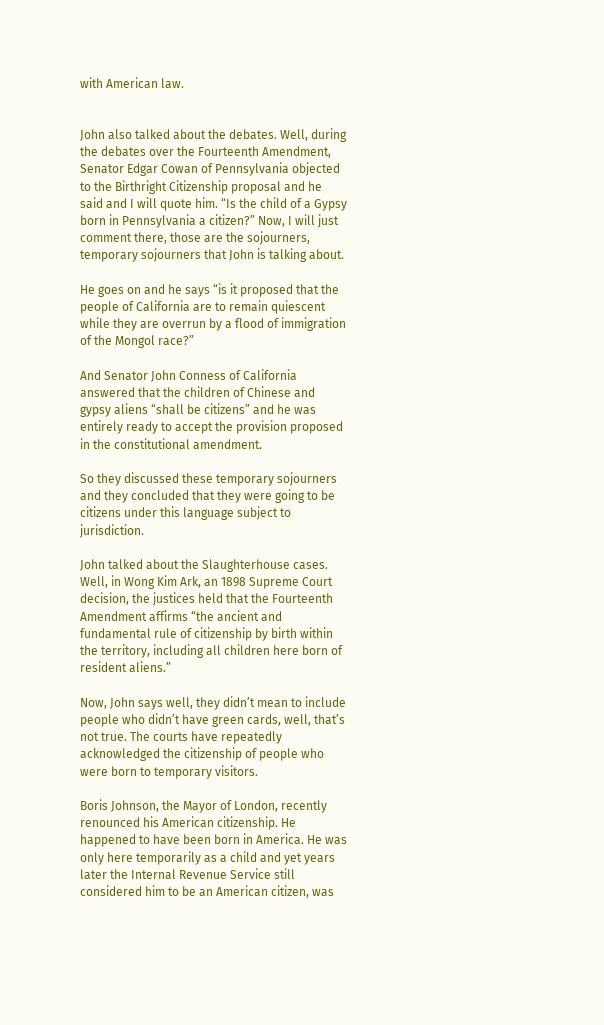with American law.


John also talked about the debates. Well, during the debates over the Fourteenth Amendment, Senator Edgar Cowan of Pennsylvania objected to the Birthright Citizenship proposal and he said and I will quote him. “Is the child of a Gypsy born in Pennsylvania a citizen?” Now, I will just comment there, those are the sojourners, temporary sojourners that John is talking about.

He goes on and he says “is it proposed that the people of California are to remain quiescent while they are overrun by a flood of immigration of the Mongol race?”

And Senator John Conness of California answered that the children of Chinese and gypsy aliens “shall be citizens” and he was entirely ready to accept the provision proposed in the constitutional amendment.

So they discussed these temporary sojourners and they concluded that they were going to be citizens under this language subject to jurisdiction.

John talked about the Slaughterhouse cases. Well, in Wong Kim Ark, an 1898 Supreme Court decision, the justices held that the Fourteenth Amendment affirms “the ancient and fundamental rule of citizenship by birth within the territory, including all children here born of resident aliens.”

Now, John says well, they didn’t mean to include people who didn’t have green cards, well, that’s not true. The courts have repeatedly acknowledged the citizenship of people who were born to temporary visitors.

Boris Johnson, the Mayor of London, recently renounced his American citizenship. He happened to have been born in America. He was only here temporarily as a child and yet years later the Internal Revenue Service still considered him to be an American citizen, was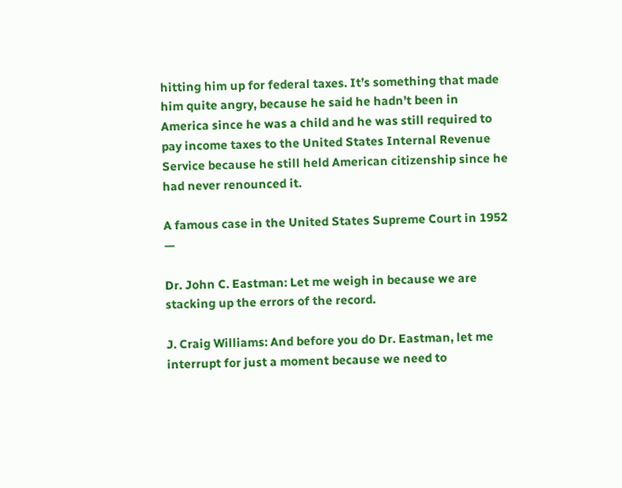hitting him up for federal taxes. It’s something that made him quite angry, because he said he hadn’t been in America since he was a child and he was still required to pay income taxes to the United States Internal Revenue Service because he still held American citizenship since he had never renounced it.

A famous case in the United States Supreme Court in 1952 —

Dr. John C. Eastman: Let me weigh in because we are stacking up the errors of the record.

J. Craig Williams: And before you do Dr. Eastman, let me interrupt for just a moment because we need to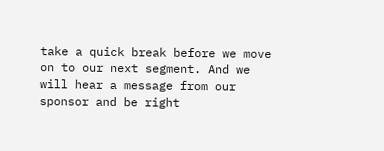take a quick break before we move on to our next segment. And we will hear a message from our sponsor and be right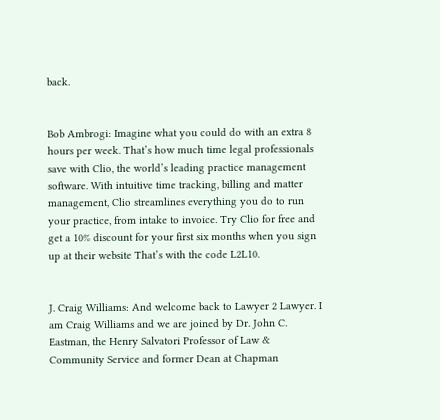back.


Bob Ambrogi: Imagine what you could do with an extra 8 hours per week. That’s how much time legal professionals save with Clio, the world’s leading practice management software. With intuitive time tracking, billing and matter management, Clio streamlines everything you do to run your practice, from intake to invoice. Try Clio for free and get a 10% discount for your first six months when you sign up at their website That’s with the code L2L10.


J. Craig Williams: And welcome back to Lawyer 2 Lawyer. I am Craig Williams and we are joined by Dr. John C. Eastman, the Henry Salvatori Professor of Law & Community Service and former Dean at Chapman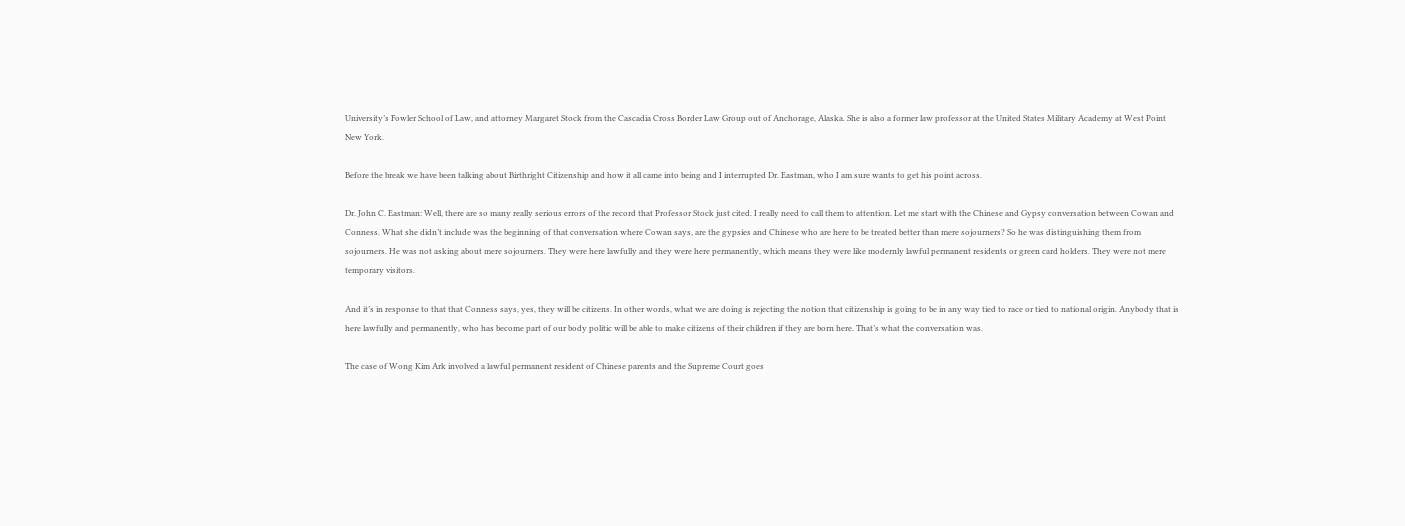University’s Fowler School of Law, and attorney Margaret Stock from the Cascadia Cross Border Law Group out of Anchorage, Alaska. She is also a former law professor at the United States Military Academy at West Point New York.

Before the break we have been talking about Birthright Citizenship and how it all came into being and I interrupted Dr. Eastman, who I am sure wants to get his point across.

Dr. John C. Eastman: Well, there are so many really serious errors of the record that Professor Stock just cited. I really need to call them to attention. Let me start with the Chinese and Gypsy conversation between Cowan and Conness. What she didn’t include was the beginning of that conversation where Cowan says, are the gypsies and Chinese who are here to be treated better than mere sojourners? So he was distinguishing them from sojourners. He was not asking about mere sojourners. They were here lawfully and they were here permanently, which means they were like modernly lawful permanent residents or green card holders. They were not mere temporary visitors.

And it’s in response to that that Conness says, yes, they will be citizens. In other words, what we are doing is rejecting the notion that citizenship is going to be in any way tied to race or tied to national origin. Anybody that is here lawfully and permanently, who has become part of our body politic will be able to make citizens of their children if they are born here. That’s what the conversation was.

The case of Wong Kim Ark involved a lawful permanent resident of Chinese parents and the Supreme Court goes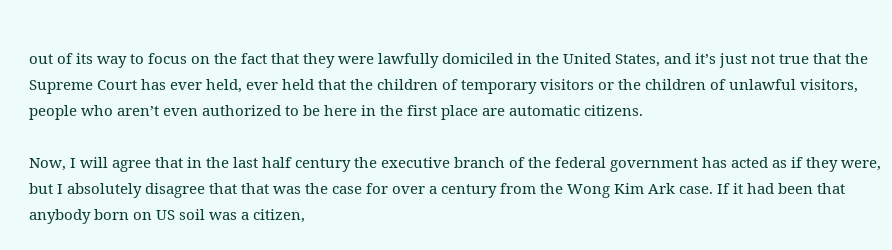out of its way to focus on the fact that they were lawfully domiciled in the United States, and it’s just not true that the Supreme Court has ever held, ever held that the children of temporary visitors or the children of unlawful visitors, people who aren’t even authorized to be here in the first place are automatic citizens.

Now, I will agree that in the last half century the executive branch of the federal government has acted as if they were, but I absolutely disagree that that was the case for over a century from the Wong Kim Ark case. If it had been that anybody born on US soil was a citizen,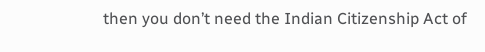then you don’t need the Indian Citizenship Act of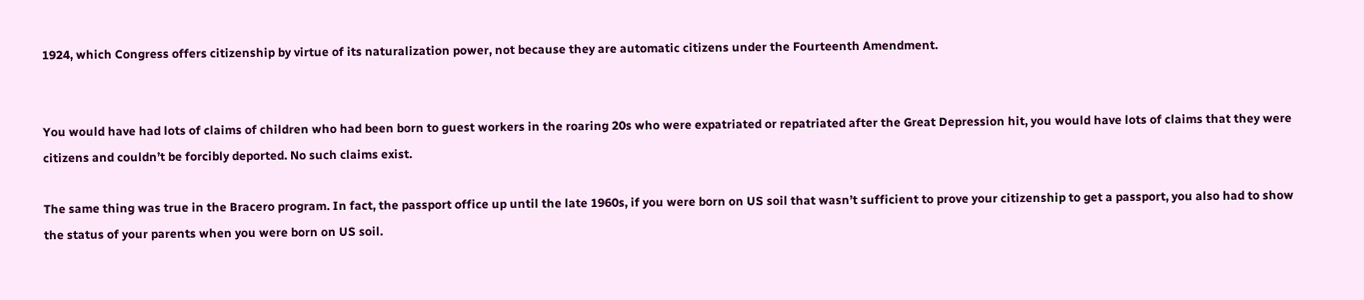1924, which Congress offers citizenship by virtue of its naturalization power, not because they are automatic citizens under the Fourteenth Amendment.


You would have had lots of claims of children who had been born to guest workers in the roaring 20s who were expatriated or repatriated after the Great Depression hit, you would have lots of claims that they were citizens and couldn’t be forcibly deported. No such claims exist.

The same thing was true in the Bracero program. In fact, the passport office up until the late 1960s, if you were born on US soil that wasn’t sufficient to prove your citizenship to get a passport, you also had to show the status of your parents when you were born on US soil.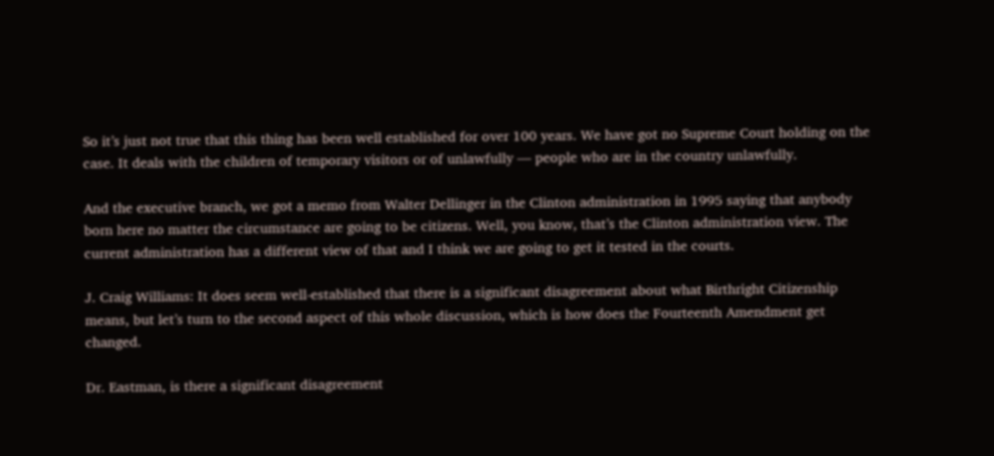So it’s just not true that this thing has been well established for over 100 years. We have got no Supreme Court holding on the case. It deals with the children of temporary visitors or of unlawfully — people who are in the country unlawfully.

And the executive branch, we got a memo from Walter Dellinger in the Clinton administration in 1995 saying that anybody born here no matter the circumstance are going to be citizens. Well, you know, that’s the Clinton administration view. The current administration has a different view of that and I think we are going to get it tested in the courts.

J. Craig Williams: It does seem well-established that there is a significant disagreement about what Birthright Citizenship means, but let’s turn to the second aspect of this whole discussion, which is how does the Fourteenth Amendment get changed.

Dr. Eastman, is there a significant disagreement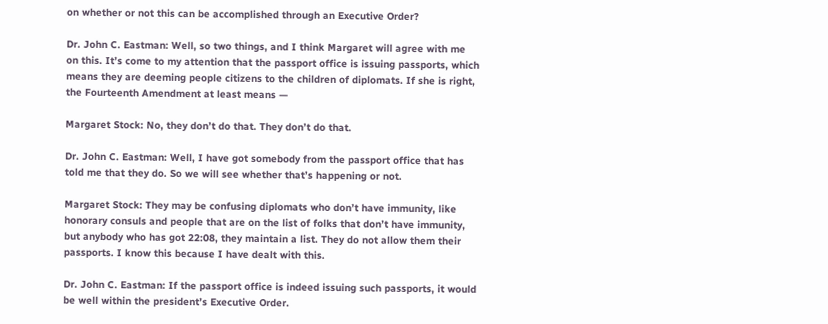on whether or not this can be accomplished through an Executive Order?

Dr. John C. Eastman: Well, so two things, and I think Margaret will agree with me on this. It’s come to my attention that the passport office is issuing passports, which means they are deeming people citizens to the children of diplomats. If she is right, the Fourteenth Amendment at least means —

Margaret Stock: No, they don’t do that. They don’t do that.

Dr. John C. Eastman: Well, I have got somebody from the passport office that has told me that they do. So we will see whether that’s happening or not.

Margaret Stock: They may be confusing diplomats who don’t have immunity, like honorary consuls and people that are on the list of folks that don’t have immunity, but anybody who has got 22:08, they maintain a list. They do not allow them their passports. I know this because I have dealt with this.

Dr. John C. Eastman: If the passport office is indeed issuing such passports, it would be well within the president’s Executive Order.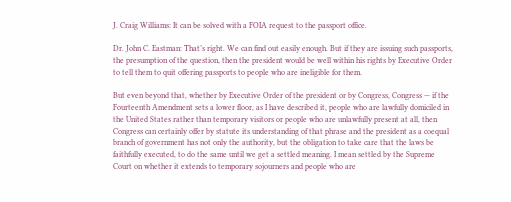J. Craig Williams: It can be solved with a FOIA request to the passport office.

Dr. John C. Eastman: That’s right. We can find out easily enough. But if they are issuing such passports, the presumption of the question, then the president would be well within his rights by Executive Order to tell them to quit offering passports to people who are ineligible for them.

But even beyond that, whether by Executive Order of the president or by Congress, Congress — if the Fourteenth Amendment sets a lower floor, as I have described it, people who are lawfully domiciled in the United States rather than temporary visitors or people who are unlawfully present at all, then Congress can certainly offer by statute its understanding of that phrase and the president as a coequal branch of government has not only the authority, but the obligation to take care that the laws be faithfully executed, to do the same until we get a settled meaning. I mean settled by the Supreme Court on whether it extends to temporary sojourners and people who are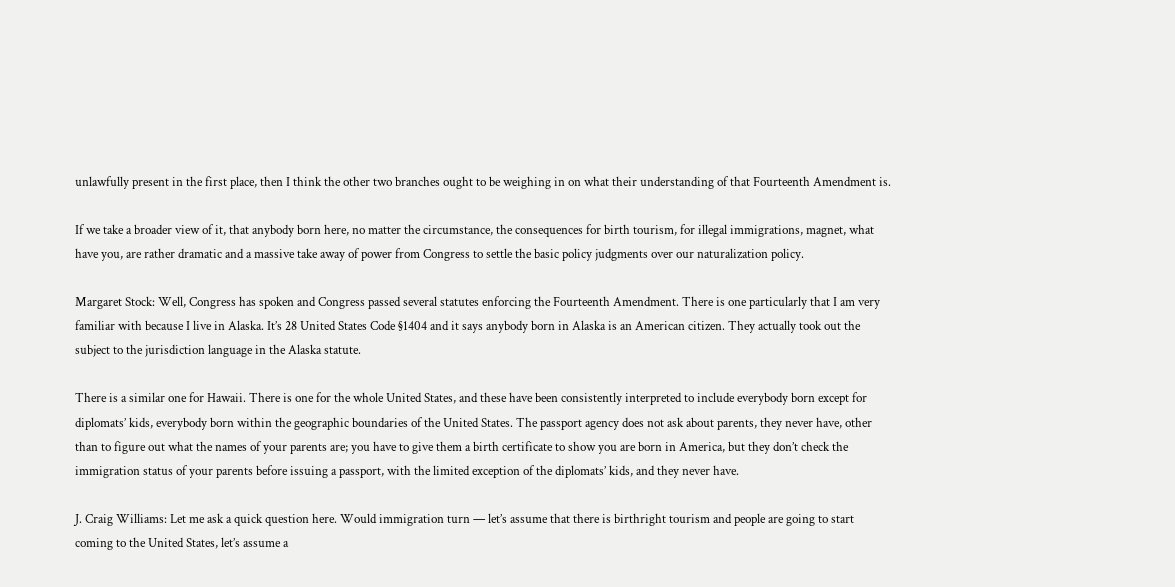unlawfully present in the first place, then I think the other two branches ought to be weighing in on what their understanding of that Fourteenth Amendment is.

If we take a broader view of it, that anybody born here, no matter the circumstance, the consequences for birth tourism, for illegal immigrations, magnet, what have you, are rather dramatic and a massive take away of power from Congress to settle the basic policy judgments over our naturalization policy.

Margaret Stock: Well, Congress has spoken and Congress passed several statutes enforcing the Fourteenth Amendment. There is one particularly that I am very familiar with because I live in Alaska. It’s 28 United States Code §1404 and it says anybody born in Alaska is an American citizen. They actually took out the subject to the jurisdiction language in the Alaska statute.

There is a similar one for Hawaii. There is one for the whole United States, and these have been consistently interpreted to include everybody born except for diplomats’ kids, everybody born within the geographic boundaries of the United States. The passport agency does not ask about parents, they never have, other than to figure out what the names of your parents are; you have to give them a birth certificate to show you are born in America, but they don’t check the immigration status of your parents before issuing a passport, with the limited exception of the diplomats’ kids, and they never have.

J. Craig Williams: Let me ask a quick question here. Would immigration turn — let’s assume that there is birthright tourism and people are going to start coming to the United States, let’s assume a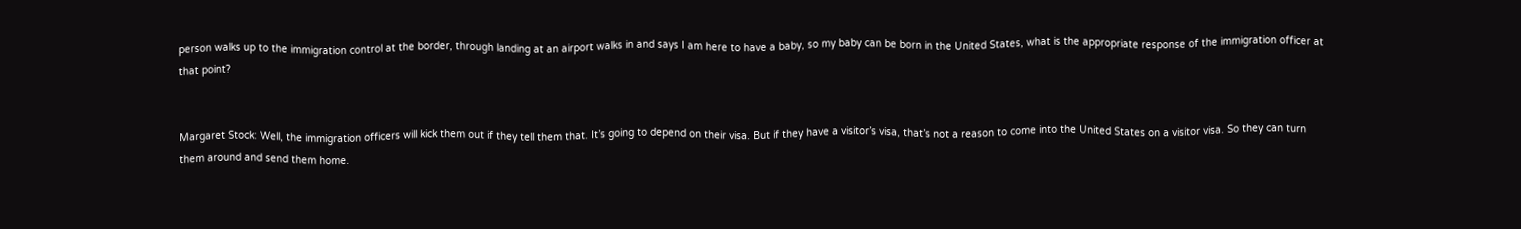person walks up to the immigration control at the border, through landing at an airport walks in and says I am here to have a baby, so my baby can be born in the United States, what is the appropriate response of the immigration officer at that point?


Margaret Stock: Well, the immigration officers will kick them out if they tell them that. It’s going to depend on their visa. But if they have a visitor’s visa, that’s not a reason to come into the United States on a visitor visa. So they can turn them around and send them home.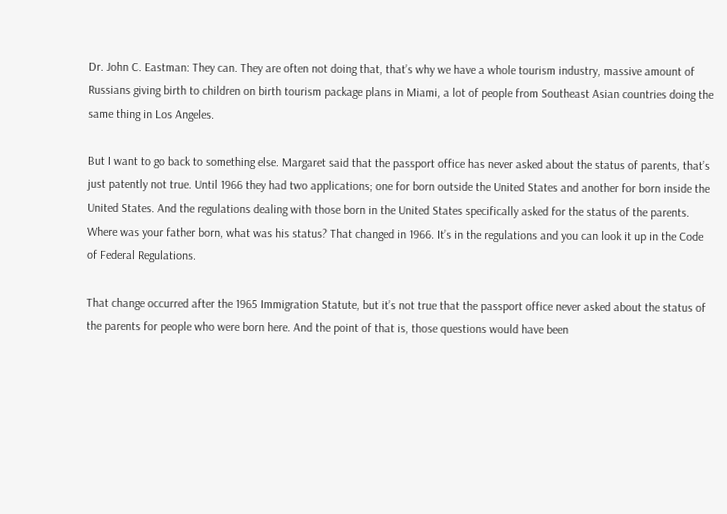Dr. John C. Eastman: They can. They are often not doing that, that’s why we have a whole tourism industry, massive amount of Russians giving birth to children on birth tourism package plans in Miami, a lot of people from Southeast Asian countries doing the same thing in Los Angeles.

But I want to go back to something else. Margaret said that the passport office has never asked about the status of parents, that’s just patently not true. Until 1966 they had two applications; one for born outside the United States and another for born inside the United States. And the regulations dealing with those born in the United States specifically asked for the status of the parents. Where was your father born, what was his status? That changed in 1966. It’s in the regulations and you can look it up in the Code of Federal Regulations.

That change occurred after the 1965 Immigration Statute, but it’s not true that the passport office never asked about the status of the parents for people who were born here. And the point of that is, those questions would have been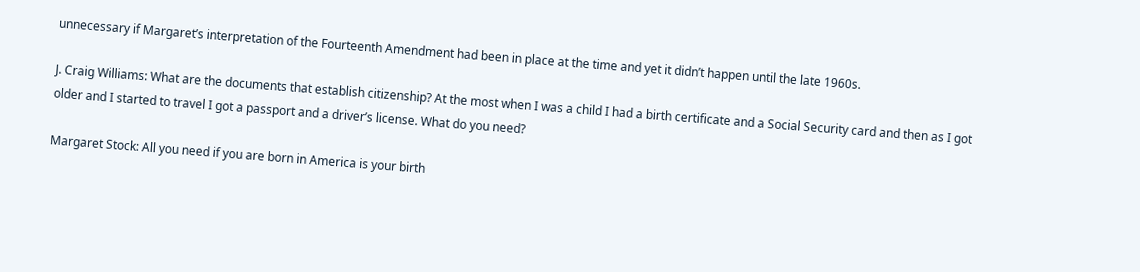unnecessary if Margaret’s interpretation of the Fourteenth Amendment had been in place at the time and yet it didn’t happen until the late 1960s.

J. Craig Williams: What are the documents that establish citizenship? At the most when I was a child I had a birth certificate and a Social Security card and then as I got older and I started to travel I got a passport and a driver’s license. What do you need?

Margaret Stock: All you need if you are born in America is your birth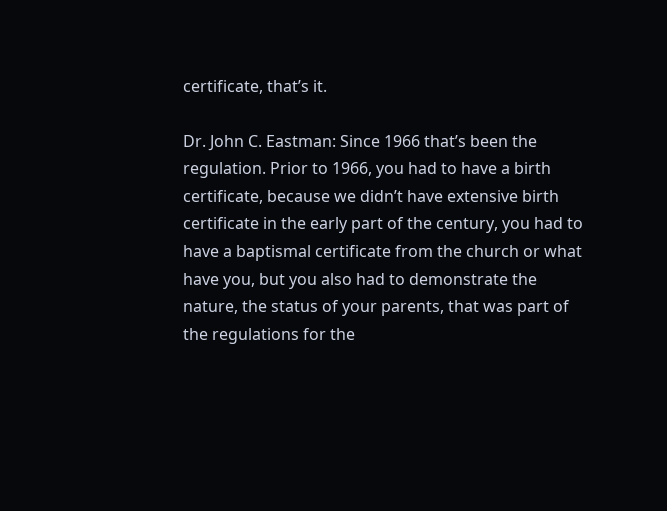certificate, that’s it.

Dr. John C. Eastman: Since 1966 that’s been the regulation. Prior to 1966, you had to have a birth certificate, because we didn’t have extensive birth certificate in the early part of the century, you had to have a baptismal certificate from the church or what have you, but you also had to demonstrate the nature, the status of your parents, that was part of the regulations for the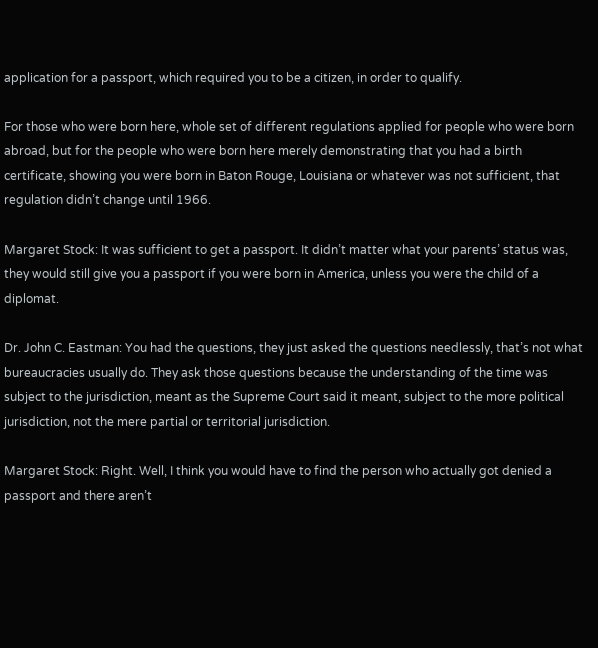application for a passport, which required you to be a citizen, in order to qualify.

For those who were born here, whole set of different regulations applied for people who were born abroad, but for the people who were born here merely demonstrating that you had a birth certificate, showing you were born in Baton Rouge, Louisiana or whatever was not sufficient, that regulation didn’t change until 1966.

Margaret Stock: It was sufficient to get a passport. It didn’t matter what your parents’ status was, they would still give you a passport if you were born in America, unless you were the child of a diplomat.

Dr. John C. Eastman: You had the questions, they just asked the questions needlessly, that’s not what bureaucracies usually do. They ask those questions because the understanding of the time was subject to the jurisdiction, meant as the Supreme Court said it meant, subject to the more political jurisdiction, not the mere partial or territorial jurisdiction.

Margaret Stock: Right. Well, I think you would have to find the person who actually got denied a passport and there aren’t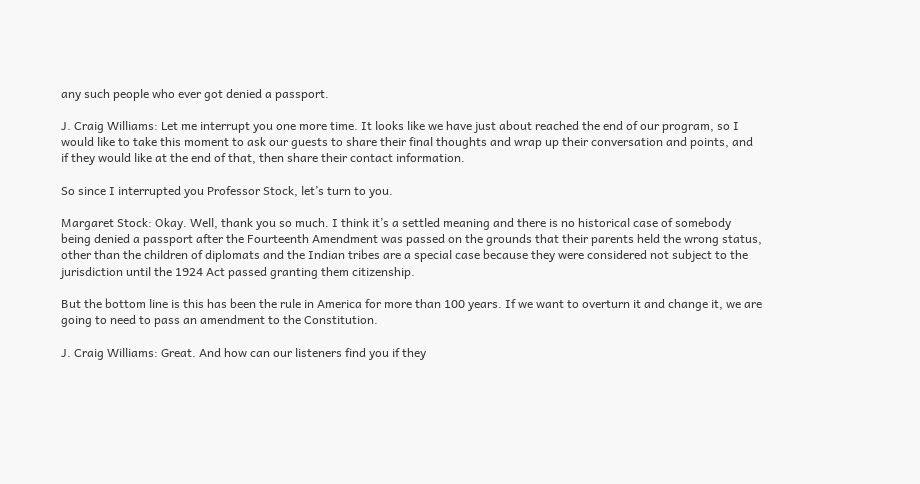any such people who ever got denied a passport.

J. Craig Williams: Let me interrupt you one more time. It looks like we have just about reached the end of our program, so I would like to take this moment to ask our guests to share their final thoughts and wrap up their conversation and points, and if they would like at the end of that, then share their contact information.

So since I interrupted you Professor Stock, let’s turn to you.

Margaret Stock: Okay. Well, thank you so much. I think it’s a settled meaning and there is no historical case of somebody being denied a passport after the Fourteenth Amendment was passed on the grounds that their parents held the wrong status, other than the children of diplomats and the Indian tribes are a special case because they were considered not subject to the jurisdiction until the 1924 Act passed granting them citizenship.

But the bottom line is this has been the rule in America for more than 100 years. If we want to overturn it and change it, we are going to need to pass an amendment to the Constitution.

J. Craig Williams: Great. And how can our listeners find you if they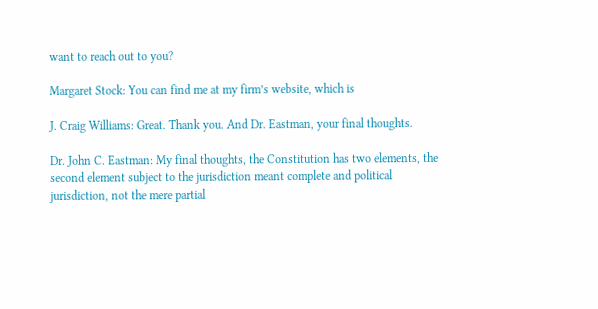want to reach out to you?

Margaret Stock: You can find me at my firm’s website, which is

J. Craig Williams: Great. Thank you. And Dr. Eastman, your final thoughts.

Dr. John C. Eastman: My final thoughts, the Constitution has two elements, the second element subject to the jurisdiction meant complete and political jurisdiction, not the mere partial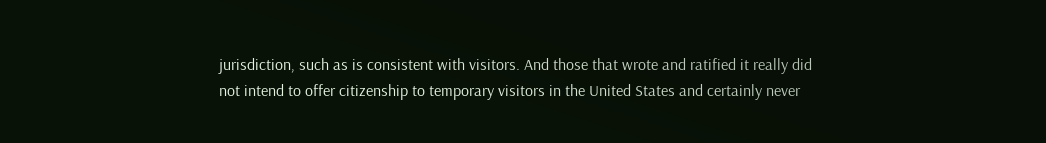jurisdiction, such as is consistent with visitors. And those that wrote and ratified it really did not intend to offer citizenship to temporary visitors in the United States and certainly never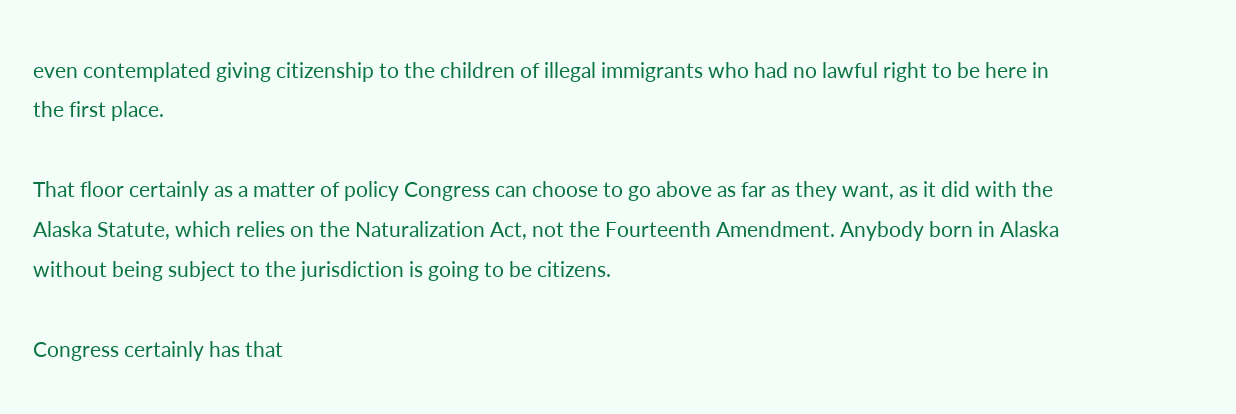even contemplated giving citizenship to the children of illegal immigrants who had no lawful right to be here in the first place.

That floor certainly as a matter of policy Congress can choose to go above as far as they want, as it did with the Alaska Statute, which relies on the Naturalization Act, not the Fourteenth Amendment. Anybody born in Alaska without being subject to the jurisdiction is going to be citizens.

Congress certainly has that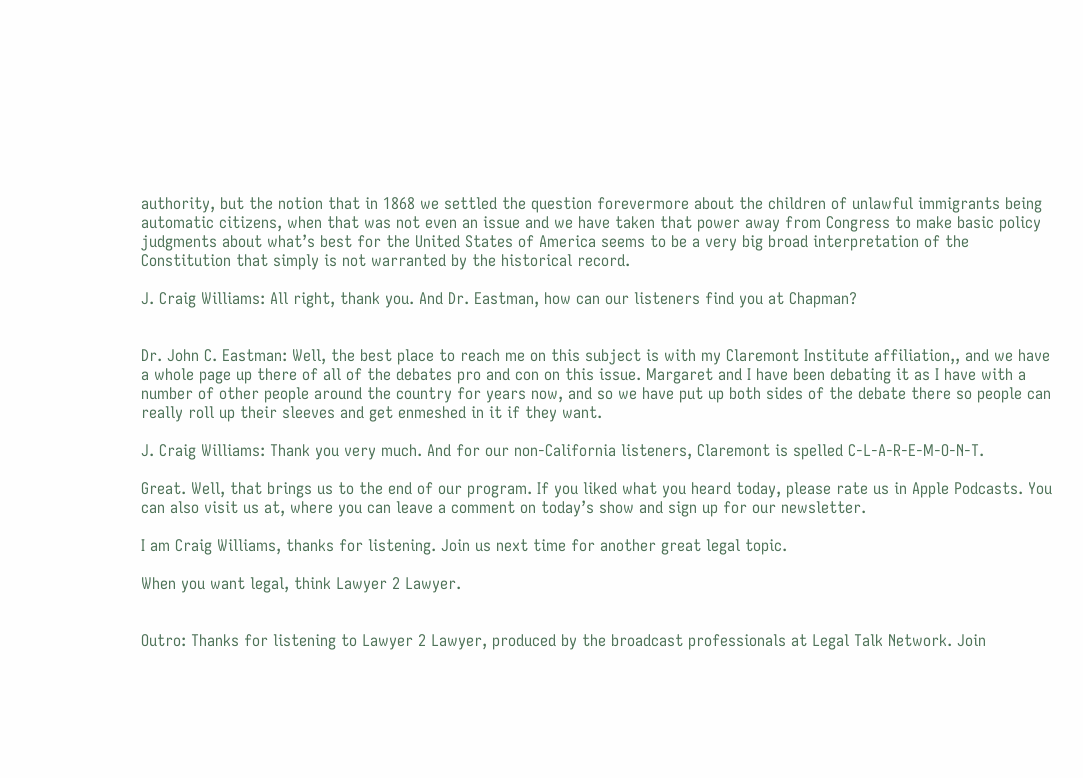authority, but the notion that in 1868 we settled the question forevermore about the children of unlawful immigrants being automatic citizens, when that was not even an issue and we have taken that power away from Congress to make basic policy judgments about what’s best for the United States of America seems to be a very big broad interpretation of the Constitution that simply is not warranted by the historical record.

J. Craig Williams: All right, thank you. And Dr. Eastman, how can our listeners find you at Chapman?


Dr. John C. Eastman: Well, the best place to reach me on this subject is with my Claremont Institute affiliation,, and we have a whole page up there of all of the debates pro and con on this issue. Margaret and I have been debating it as I have with a number of other people around the country for years now, and so we have put up both sides of the debate there so people can really roll up their sleeves and get enmeshed in it if they want.

J. Craig Williams: Thank you very much. And for our non-California listeners, Claremont is spelled C-L-A-R-E-M-O-N-T.

Great. Well, that brings us to the end of our program. If you liked what you heard today, please rate us in Apple Podcasts. You can also visit us at, where you can leave a comment on today’s show and sign up for our newsletter.

I am Craig Williams, thanks for listening. Join us next time for another great legal topic.

When you want legal, think Lawyer 2 Lawyer.


Outro: Thanks for listening to Lawyer 2 Lawyer, produced by the broadcast professionals at Legal Talk Network. Join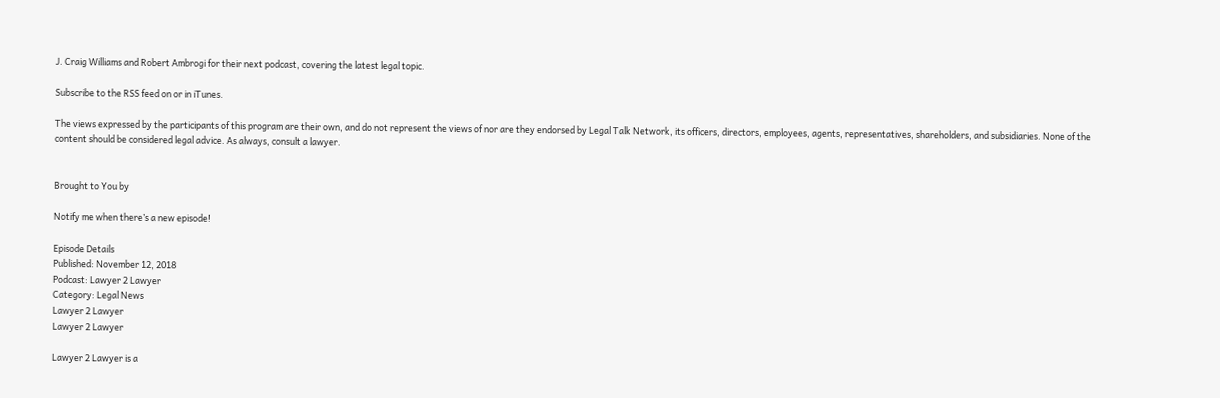J. Craig Williams and Robert Ambrogi for their next podcast, covering the latest legal topic.

Subscribe to the RSS feed on or in iTunes.

The views expressed by the participants of this program are their own, and do not represent the views of nor are they endorsed by Legal Talk Network, its officers, directors, employees, agents, representatives, shareholders, and subsidiaries. None of the content should be considered legal advice. As always, consult a lawyer.


Brought to You by

Notify me when there’s a new episode!

Episode Details
Published: November 12, 2018
Podcast: Lawyer 2 Lawyer
Category: Legal News
Lawyer 2 Lawyer
Lawyer 2 Lawyer

Lawyer 2 Lawyer is a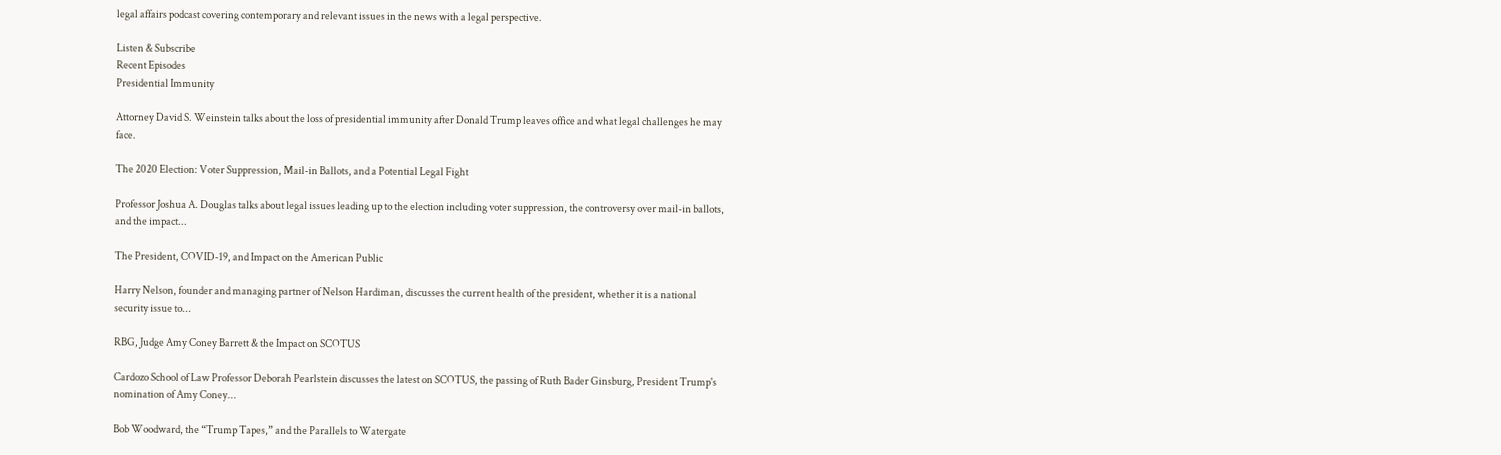legal affairs podcast covering contemporary and relevant issues in the news with a legal perspective.

Listen & Subscribe
Recent Episodes
Presidential Immunity

Attorney David S. Weinstein talks about the loss of presidential immunity after Donald Trump leaves office and what legal challenges he may face.

The 2020 Election: Voter Suppression, Mail-in Ballots, and a Potential Legal Fight

Professor Joshua A. Douglas talks about legal issues leading up to the election including voter suppression, the controversy over mail-in ballots, and the impact...

The President, COVID-19, and Impact on the American Public

Harry Nelson, founder and managing partner of Nelson Hardiman, discusses the current health of the president, whether it is a national security issue to...

RBG, Judge Amy Coney Barrett & the Impact on SCOTUS

Cardozo School of Law Professor Deborah Pearlstein discusses the latest on SCOTUS, the passing of Ruth Bader Ginsburg, President Trump's nomination of Amy Coney...

Bob Woodward, the “Trump Tapes,” and the Parallels to Watergate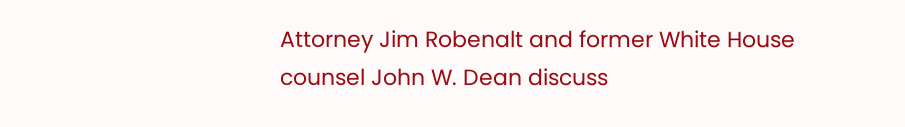Attorney Jim Robenalt and former White House counsel John W. Dean discuss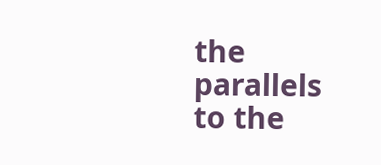the parallels to the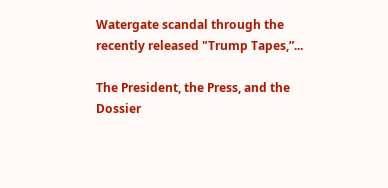Watergate scandal through the recently released "Trump Tapes,”...

The President, the Press, and the Dossier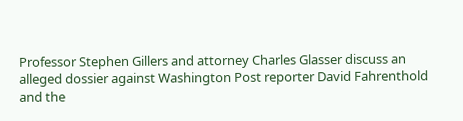Professor Stephen Gillers and attorney Charles Glasser discuss an alleged dossier against Washington Post reporter David Fahrenthold and the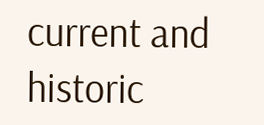current and historic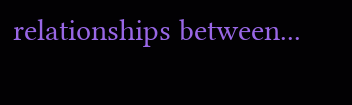relationships between...